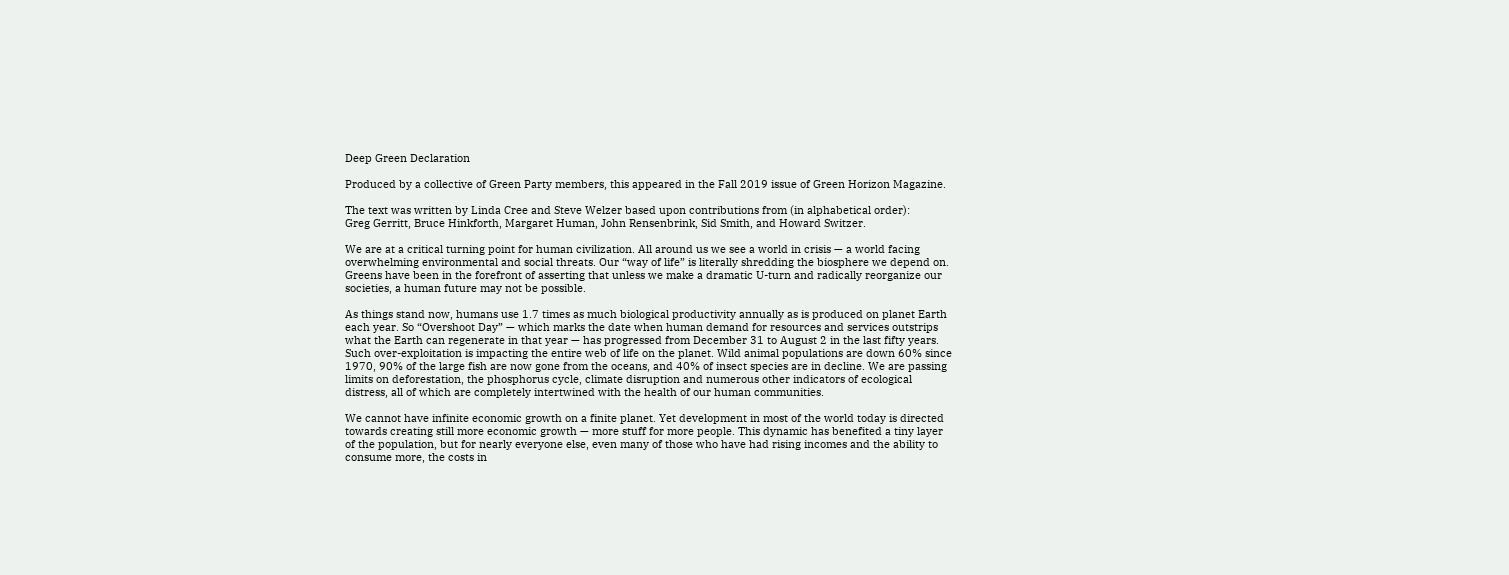Deep Green Declaration

Produced by a collective of Green Party members, this appeared in the Fall 2019 issue of Green Horizon Magazine.

The text was written by Linda Cree and Steve Welzer based upon contributions from (in alphabetical order):
Greg Gerritt, Bruce Hinkforth, Margaret Human, John Rensenbrink, Sid Smith, and Howard Switzer.

We are at a critical turning point for human civilization. All around us we see a world in crisis — a world facing overwhelming environmental and social threats. Our “way of life” is literally shredding the biosphere we depend on. Greens have been in the forefront of asserting that unless we make a dramatic U-turn and radically reorganize our societies, a human future may not be possible.

As things stand now, humans use 1.7 times as much biological productivity annually as is produced on planet Earth each year. So “Overshoot Day” — which marks the date when human demand for resources and services outstrips what the Earth can regenerate in that year — has progressed from December 31 to August 2 in the last fifty years. Such over-exploitation is impacting the entire web of life on the planet. Wild animal populations are down 60% since 1970, 90% of the large fish are now gone from the oceans, and 40% of insect species are in decline. We are passing limits on deforestation, the phosphorus cycle, climate disruption and numerous other indicators of ecological distress, all of which are completely intertwined with the health of our human communities.

We cannot have infinite economic growth on a finite planet. Yet development in most of the world today is directed towards creating still more economic growth — more stuff for more people. This dynamic has benefited a tiny layer of the population, but for nearly everyone else, even many of those who have had rising incomes and the ability to consume more, the costs in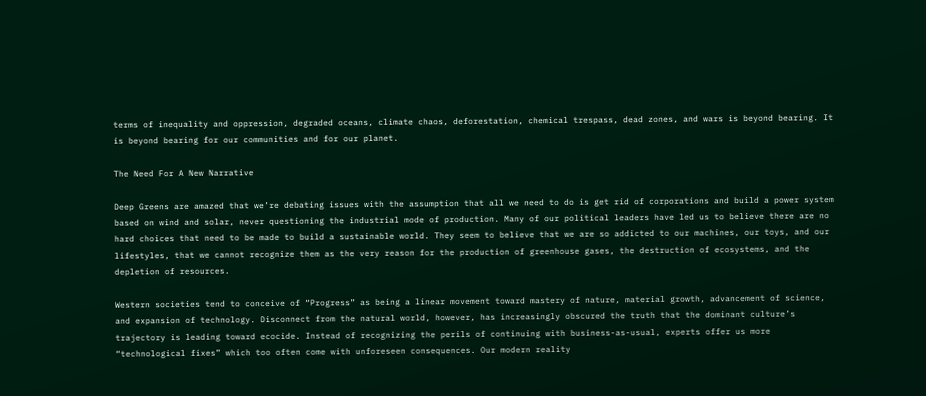terms of inequality and oppression, degraded oceans, climate chaos, deforestation, chemical trespass, dead zones, and wars is beyond bearing. It is beyond bearing for our communities and for our planet.

The Need For A New Narrative

Deep Greens are amazed that we’re debating issues with the assumption that all we need to do is get rid of corporations and build a power system based on wind and solar, never questioning the industrial mode of production. Many of our political leaders have led us to believe there are no hard choices that need to be made to build a sustainable world. They seem to believe that we are so addicted to our machines, our toys, and our lifestyles, that we cannot recognize them as the very reason for the production of greenhouse gases, the destruction of ecosystems, and the depletion of resources.

Western societies tend to conceive of “Progress” as being a linear movement toward mastery of nature, material growth, advancement of science, and expansion of technology. Disconnect from the natural world, however, has increasingly obscured the truth that the dominant culture’s trajectory is leading toward ecocide. Instead of recognizing the perils of continuing with business-as-usual, experts offer us more “technological fixes” which too often come with unforeseen consequences. Our modern reality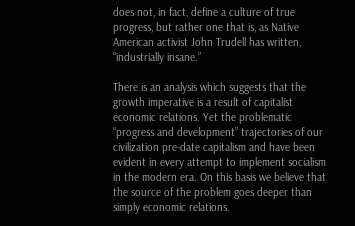does not, in fact, define a culture of true progress, but rather one that is, as Native American activist John Trudell has written, “industrially insane.”

There is an analysis which suggests that the growth imperative is a result of capitalist economic relations. Yet the problematic “progress and development” trajectories of our civilization pre-date capitalism and have been evident in every attempt to implement socialism in the modern era. On this basis we believe that the source of the problem goes deeper than simply economic relations.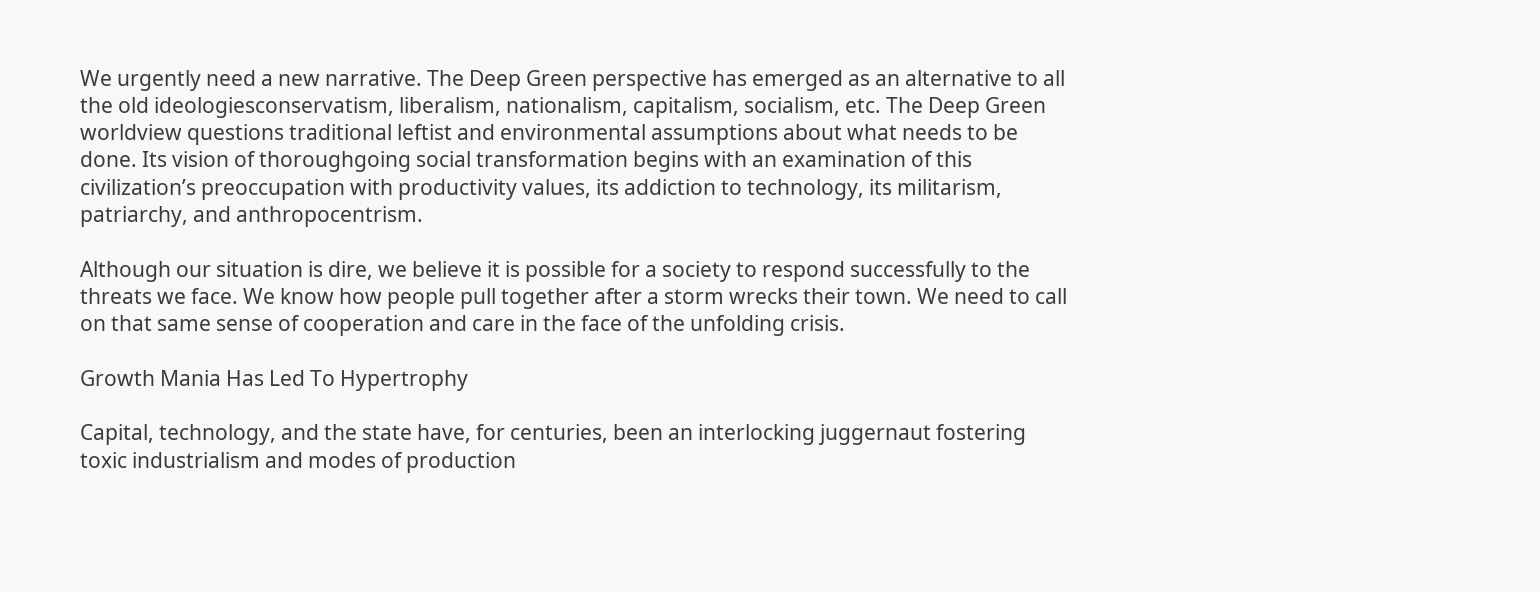We urgently need a new narrative. The Deep Green perspective has emerged as an alternative to all the old ideologiesconservatism, liberalism, nationalism, capitalism, socialism, etc. The Deep Green worldview questions traditional leftist and environmental assumptions about what needs to be done. Its vision of thoroughgoing social transformation begins with an examination of this civilization’s preoccupation with productivity values, its addiction to technology, its militarism, patriarchy, and anthropocentrism.

Although our situation is dire, we believe it is possible for a society to respond successfully to the threats we face. We know how people pull together after a storm wrecks their town. We need to call on that same sense of cooperation and care in the face of the unfolding crisis.

Growth Mania Has Led To Hypertrophy

Capital, technology, and the state have, for centuries, been an interlocking juggernaut fostering toxic industrialism and modes of production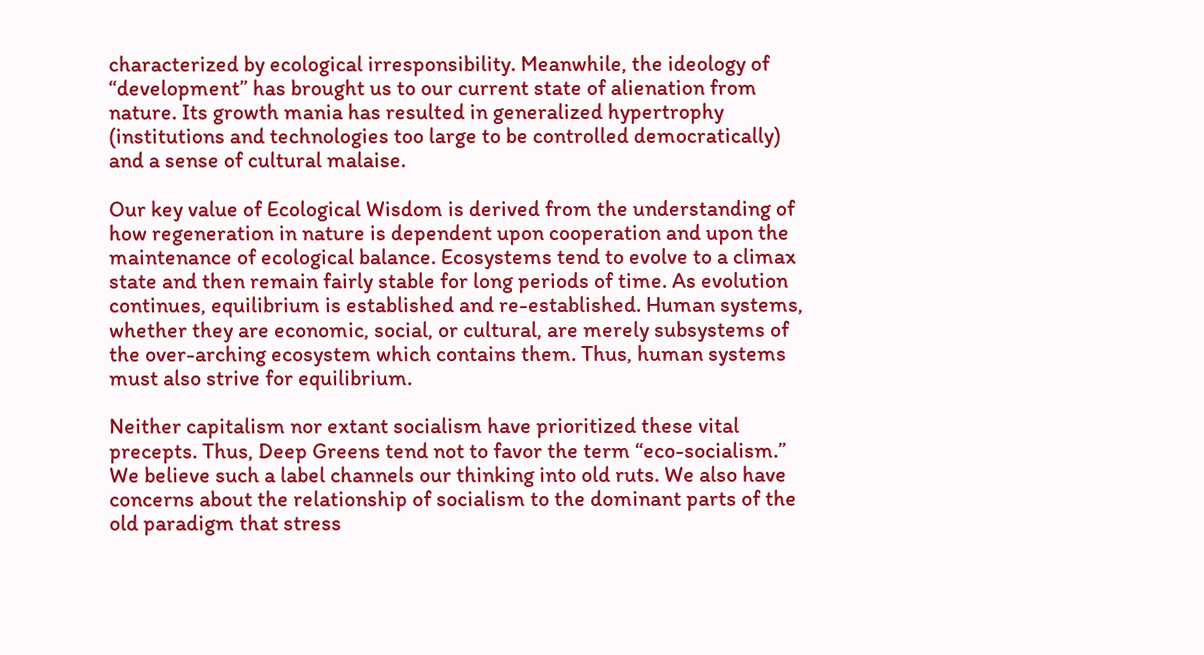characterized by ecological irresponsibility. Meanwhile, the ideology of “development” has brought us to our current state of alienation from nature. Its growth mania has resulted in generalized hypertrophy (institutions and technologies too large to be controlled democratically) and a sense of cultural malaise.

Our key value of Ecological Wisdom is derived from the understanding of how regeneration in nature is dependent upon cooperation and upon the maintenance of ecological balance. Ecosystems tend to evolve to a climax state and then remain fairly stable for long periods of time. As evolution continues, equilibrium is established and re-established. Human systems, whether they are economic, social, or cultural, are merely subsystems of the over-arching ecosystem which contains them. Thus, human systems must also strive for equilibrium.

Neither capitalism nor extant socialism have prioritized these vital precepts. Thus, Deep Greens tend not to favor the term “eco-socialism.” We believe such a label channels our thinking into old ruts. We also have concerns about the relationship of socialism to the dominant parts of the old paradigm that stress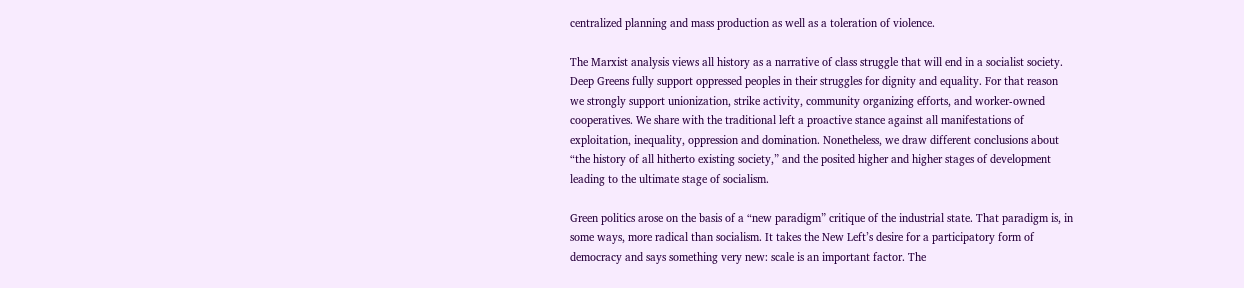centralized planning and mass production as well as a toleration of violence.

The Marxist analysis views all history as a narrative of class struggle that will end in a socialist society. Deep Greens fully support oppressed peoples in their struggles for dignity and equality. For that reason we strongly support unionization, strike activity, community organizing efforts, and worker-owned cooperatives. We share with the traditional left a proactive stance against all manifestations of exploitation, inequality, oppression and domination. Nonetheless, we draw different conclusions about “the history of all hitherto existing society,” and the posited higher and higher stages of development leading to the ultimate stage of socialism.

Green politics arose on the basis of a “new paradigm” critique of the industrial state. That paradigm is, in some ways, more radical than socialism. It takes the New Left’s desire for a participatory form of democracy and says something very new: scale is an important factor. The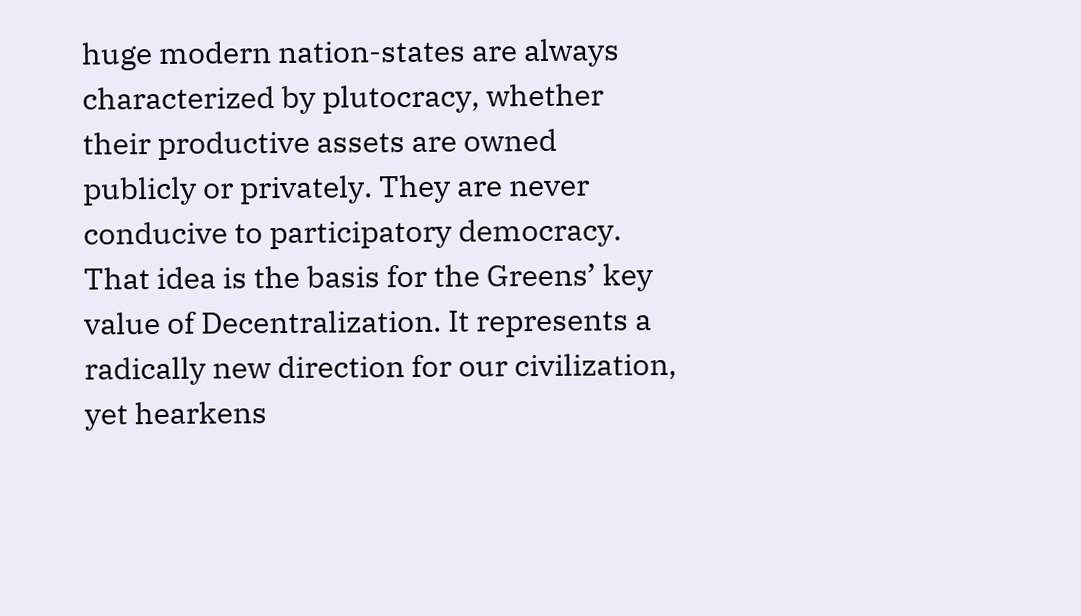huge modern nation-states are always characterized by plutocracy, whether their productive assets are owned publicly or privately. They are never conducive to participatory democracy. That idea is the basis for the Greens’ key value of Decentralization. It represents a radically new direction for our civilization, yet hearkens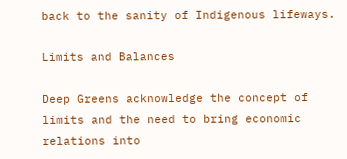back to the sanity of Indigenous lifeways.

Limits and Balances

Deep Greens acknowledge the concept of limits and the need to bring economic relations into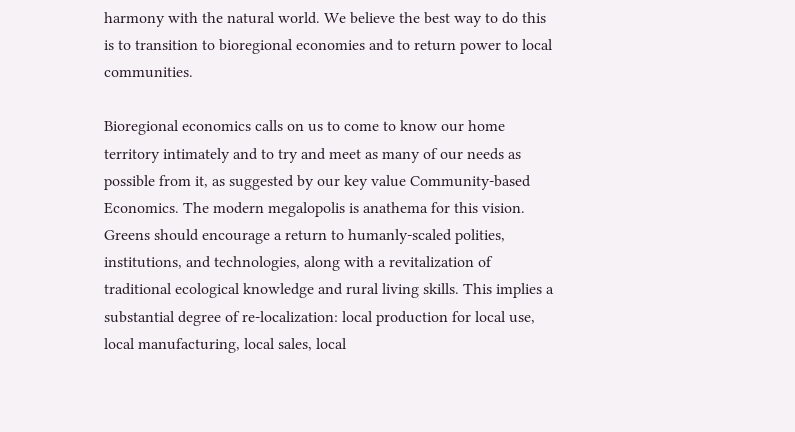harmony with the natural world. We believe the best way to do this is to transition to bioregional economies and to return power to local communities.

Bioregional economics calls on us to come to know our home territory intimately and to try and meet as many of our needs as possible from it, as suggested by our key value Community-based Economics. The modern megalopolis is anathema for this vision. Greens should encourage a return to humanly-scaled polities, institutions, and technologies, along with a revitalization of traditional ecological knowledge and rural living skills. This implies a substantial degree of re-localization: local production for local use, local manufacturing, local sales, local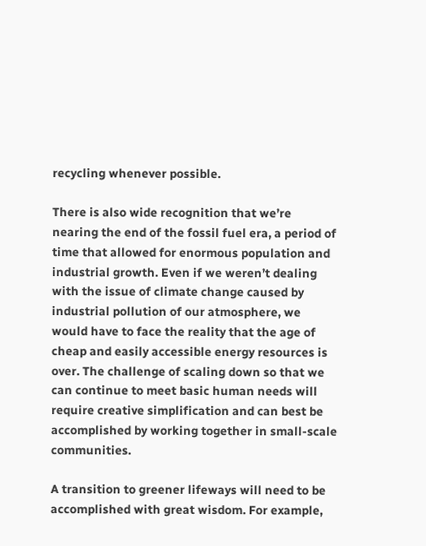recycling whenever possible.

There is also wide recognition that we’re nearing the end of the fossil fuel era, a period of time that allowed for enormous population and industrial growth. Even if we weren’t dealing with the issue of climate change caused by industrial pollution of our atmosphere, we would have to face the reality that the age of cheap and easily accessible energy resources is over. The challenge of scaling down so that we can continue to meet basic human needs will require creative simplification and can best be accomplished by working together in small-scale communities.

A transition to greener lifeways will need to be accomplished with great wisdom. For example,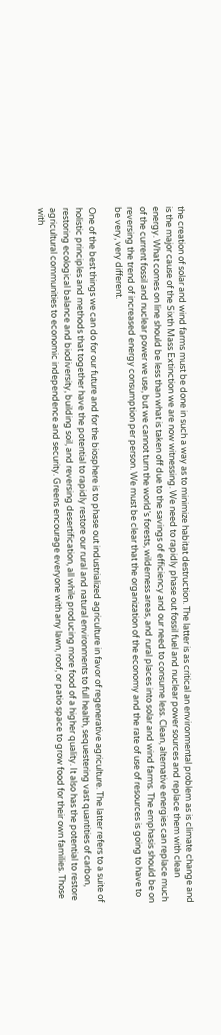the creation of solar and wind farms must be done in such a way as to minimize habitat destruction. The latter is as critical an environmental problem as is climate change and is the major cause of the Sixth Mass Extinction we are now witnessing. We need to rapidly phase out fossil fuel and nuclear power sources and replace them with clean energy. What comes on line should be less than what is taken off due to the savings of efficiency and our need to consume less. Clean, alternative energies can replace much of the current fossil and nuclear power we use, but we cannot turn the world’s forests, wilderness areas, and rural places into solar and wind farms. The emphasis should be on reversing the trend of increased energy consumption per person. We must be clear that the organization of the economy and the rate of use of resources is going to have to be very, very different.

One of the best things we can do for our future and for the biosphere is to phase out industrialized agriculture in favor of regenerative agriculture. The latter refers to a suite of holistic principles and methods that together have the potential to rapidly restore our rural and natural environments to full health, sequestering vast quantities of carbon, restoring ecological balance and biodiversity, building soil, and reversing desertification, all while producing more food of a higher quality. It also has the potential to restore agricultural communities to economic independence and security. Greens encourage everyone with any lawn, roof, or patio space to grow food for their own families. Those with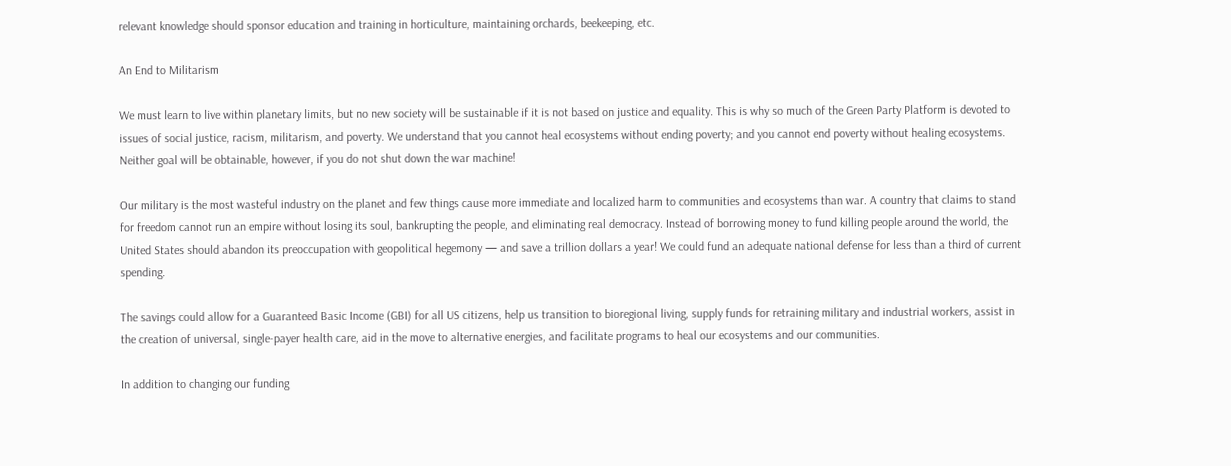relevant knowledge should sponsor education and training in horticulture, maintaining orchards, beekeeping, etc.

An End to Militarism

We must learn to live within planetary limits, but no new society will be sustainable if it is not based on justice and equality. This is why so much of the Green Party Platform is devoted to issues of social justice, racism, militarism, and poverty. We understand that you cannot heal ecosystems without ending poverty; and you cannot end poverty without healing ecosystems. Neither goal will be obtainable, however, if you do not shut down the war machine!

Our military is the most wasteful industry on the planet and few things cause more immediate and localized harm to communities and ecosystems than war. A country that claims to stand for freedom cannot run an empire without losing its soul, bankrupting the people, and eliminating real democracy. Instead of borrowing money to fund killing people around the world, the United States should abandon its preoccupation with geopolitical hegemony — and save a trillion dollars a year! We could fund an adequate national defense for less than a third of current spending.

The savings could allow for a Guaranteed Basic Income (GBI) for all US citizens, help us transition to bioregional living, supply funds for retraining military and industrial workers, assist in the creation of universal, single-payer health care, aid in the move to alternative energies, and facilitate programs to heal our ecosystems and our communities.

In addition to changing our funding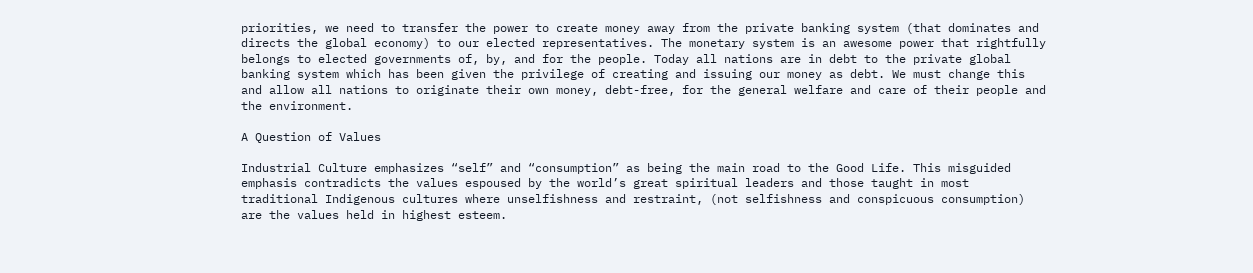priorities, we need to transfer the power to create money away from the private banking system (that dominates and directs the global economy) to our elected representatives. The monetary system is an awesome power that rightfully belongs to elected governments of, by, and for the people. Today all nations are in debt to the private global banking system which has been given the privilege of creating and issuing our money as debt. We must change this and allow all nations to originate their own money, debt-free, for the general welfare and care of their people and the environment.

A Question of Values

Industrial Culture emphasizes “self” and “consumption” as being the main road to the Good Life. This misguided emphasis contradicts the values espoused by the world’s great spiritual leaders and those taught in most traditional Indigenous cultures where unselfishness and restraint, (not selfishness and conspicuous consumption) are the values held in highest esteem.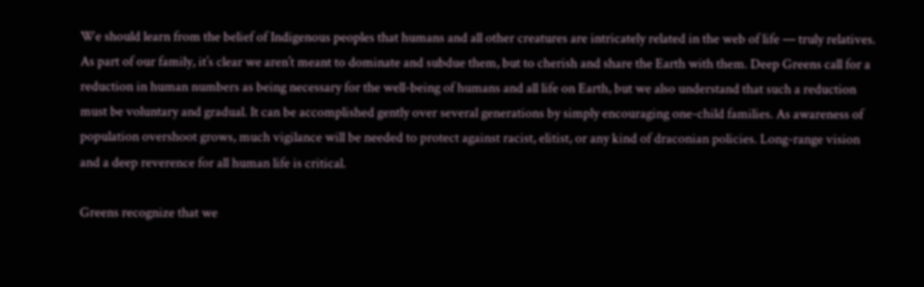We should learn from the belief of Indigenous peoples that humans and all other creatures are intricately related in the web of life — truly relatives. As part of our family, it’s clear we aren’t meant to dominate and subdue them, but to cherish and share the Earth with them. Deep Greens call for a reduction in human numbers as being necessary for the well-being of humans and all life on Earth, but we also understand that such a reduction must be voluntary and gradual. It can be accomplished gently over several generations by simply encouraging one-child families. As awareness of population overshoot grows, much vigilance will be needed to protect against racist, elitist, or any kind of draconian policies. Long-range vision and a deep reverence for all human life is critical.

Greens recognize that we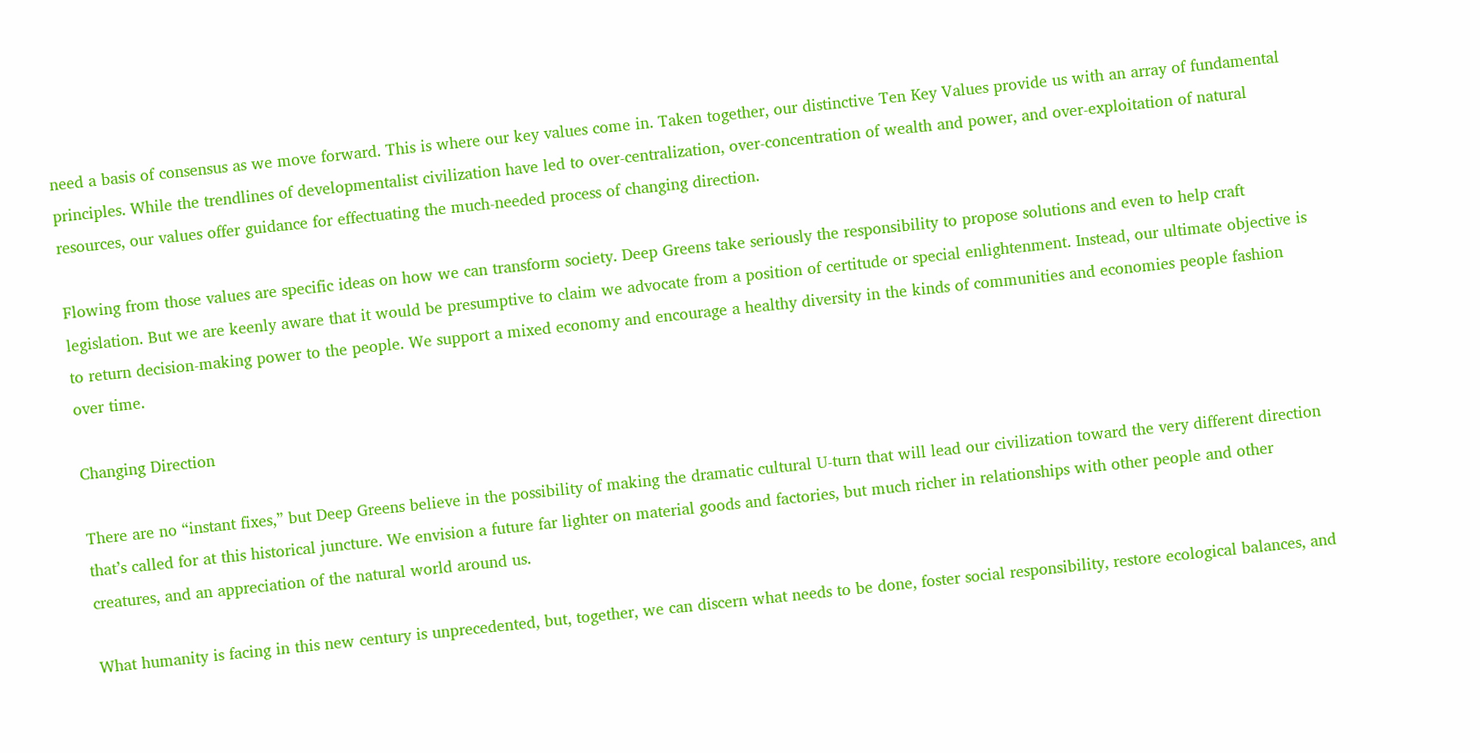need a basis of consensus as we move forward. This is where our key values come in. Taken together, our distinctive Ten Key Values provide us with an array of fundamental principles. While the trendlines of developmentalist civilization have led to over-centralization, over-concentration of wealth and power, and over-exploitation of natural resources, our values offer guidance for effectuating the much-needed process of changing direction.

Flowing from those values are specific ideas on how we can transform society. Deep Greens take seriously the responsibility to propose solutions and even to help craft legislation. But we are keenly aware that it would be presumptive to claim we advocate from a position of certitude or special enlightenment. Instead, our ultimate objective is to return decision-making power to the people. We support a mixed economy and encourage a healthy diversity in the kinds of communities and economies people fashion over time.

Changing Direction

There are no “instant fixes,” but Deep Greens believe in the possibility of making the dramatic cultural U-turn that will lead our civilization toward the very different direction that’s called for at this historical juncture. We envision a future far lighter on material goods and factories, but much richer in relationships with other people and other creatures, and an appreciation of the natural world around us.

What humanity is facing in this new century is unprecedented, but, together, we can discern what needs to be done, foster social responsibility, restore ecological balances, and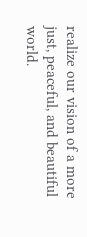realize our vision of a more just, peaceful, and beautiful world.